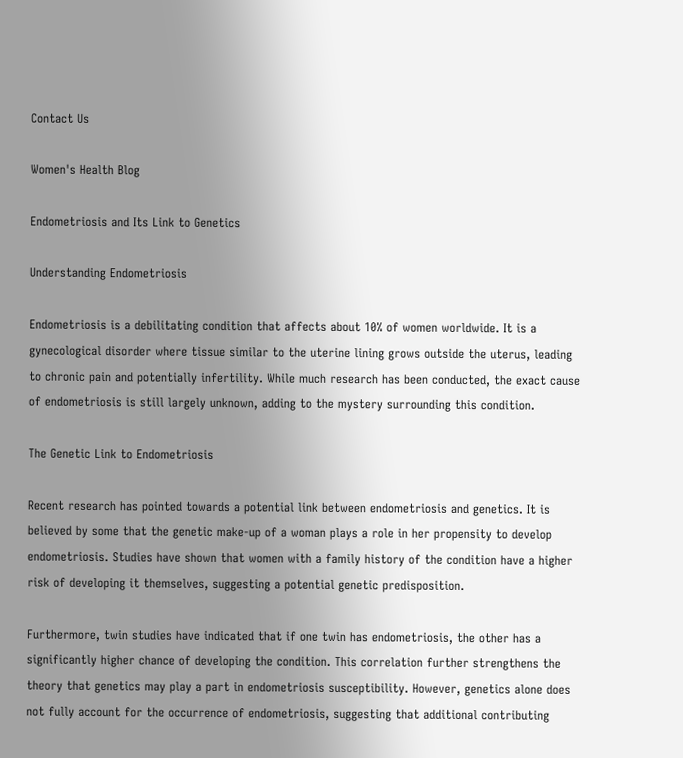Contact Us

Women's Health Blog

Endometriosis and Its Link to Genetics

Understanding Endometriosis

Endometriosis is a debilitating condition that affects about 10% of women worldwide. It is a gynecological disorder where tissue similar to the uterine lining grows outside the uterus, leading to chronic pain and potentially infertility. While much research has been conducted, the exact cause of endometriosis is still largely unknown, adding to the mystery surrounding this condition.

The Genetic Link to Endometriosis

Recent research has pointed towards a potential link between endometriosis and genetics. It is believed by some that the genetic make-up of a woman plays a role in her propensity to develop endometriosis. Studies have shown that women with a family history of the condition have a higher risk of developing it themselves, suggesting a potential genetic predisposition.

Furthermore, twin studies have indicated that if one twin has endometriosis, the other has a significantly higher chance of developing the condition. This correlation further strengthens the theory that genetics may play a part in endometriosis susceptibility. However, genetics alone does not fully account for the occurrence of endometriosis, suggesting that additional contributing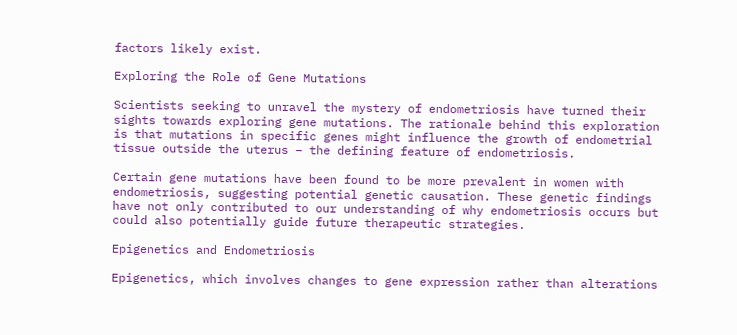factors likely exist.

Exploring the Role of Gene Mutations

Scientists seeking to unravel the mystery of endometriosis have turned their sights towards exploring gene mutations. The rationale behind this exploration is that mutations in specific genes might influence the growth of endometrial tissue outside the uterus – the defining feature of endometriosis.

Certain gene mutations have been found to be more prevalent in women with endometriosis, suggesting potential genetic causation. These genetic findings have not only contributed to our understanding of why endometriosis occurs but could also potentially guide future therapeutic strategies.

Epigenetics and Endometriosis

Epigenetics, which involves changes to gene expression rather than alterations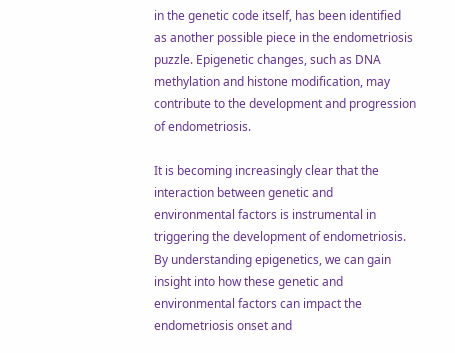in the genetic code itself, has been identified as another possible piece in the endometriosis puzzle. Epigenetic changes, such as DNA methylation and histone modification, may contribute to the development and progression of endometriosis.

It is becoming increasingly clear that the interaction between genetic and environmental factors is instrumental in triggering the development of endometriosis. By understanding epigenetics, we can gain insight into how these genetic and environmental factors can impact the endometriosis onset and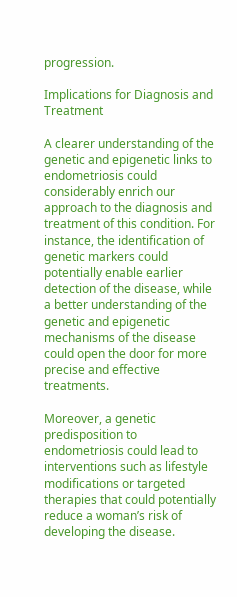progression.

Implications for Diagnosis and Treatment

A clearer understanding of the genetic and epigenetic links to endometriosis could considerably enrich our approach to the diagnosis and treatment of this condition. For instance, the identification of genetic markers could potentially enable earlier detection of the disease, while a better understanding of the genetic and epigenetic mechanisms of the disease could open the door for more precise and effective treatments.

Moreover, a genetic predisposition to endometriosis could lead to interventions such as lifestyle modifications or targeted therapies that could potentially reduce a woman’s risk of developing the disease.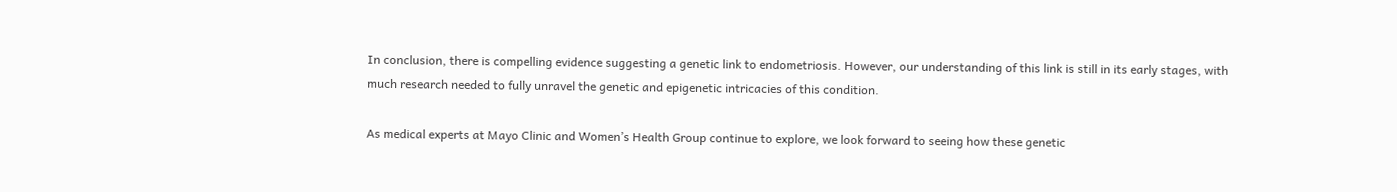In conclusion, there is compelling evidence suggesting a genetic link to endometriosis. However, our understanding of this link is still in its early stages, with much research needed to fully unravel the genetic and epigenetic intricacies of this condition.

As medical experts at Mayo Clinic and Women’s Health Group continue to explore, we look forward to seeing how these genetic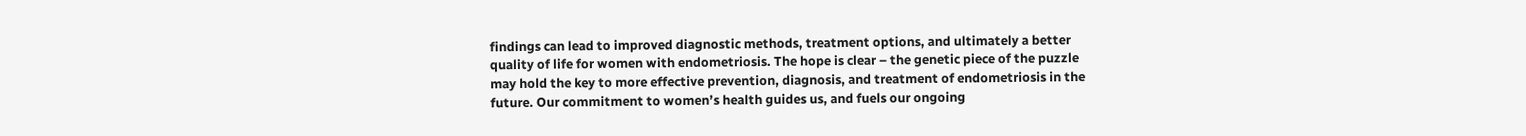findings can lead to improved diagnostic methods, treatment options, and ultimately a better quality of life for women with endometriosis. The hope is clear – the genetic piece of the puzzle may hold the key to more effective prevention, diagnosis, and treatment of endometriosis in the future. Our commitment to women’s health guides us, and fuels our ongoing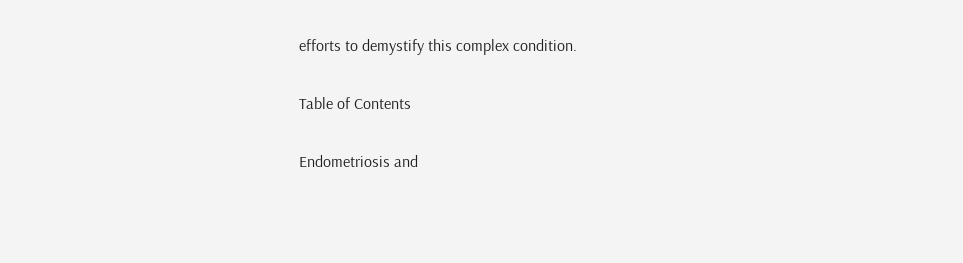efforts to demystify this complex condition.

Table of Contents

Endometriosis and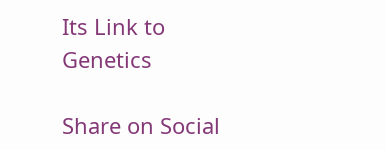Its Link to Genetics

Share on Social